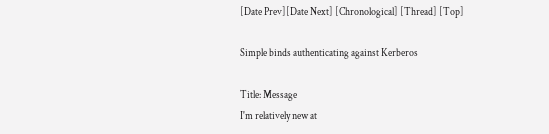[Date Prev][Date Next] [Chronological] [Thread] [Top]

Simple binds authenticating against Kerberos

Title: Message
I'm relatively new at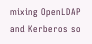mixing OpenLDAP and Kerberos so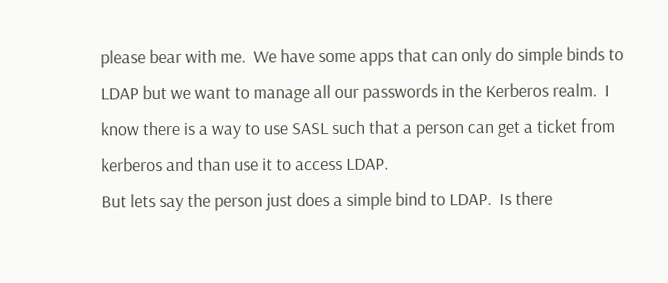please bear with me.  We have some apps that can only do simple binds to LDAP but we want to manage all our passwords in the Kerberos realm.  I know there is a way to use SASL such that a person can get a ticket from kerberos and than use it to access LDAP.
But lets say the person just does a simple bind to LDAP.  Is there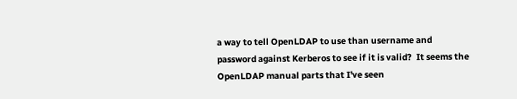a way to tell OpenLDAP to use than username and password against Kerberos to see if it is valid?  It seems the OpenLDAP manual parts that I've seen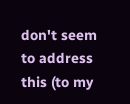don't seem to address this (to my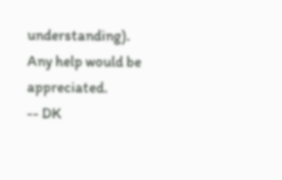understanding).
Any help would be appreciated.
-- DK